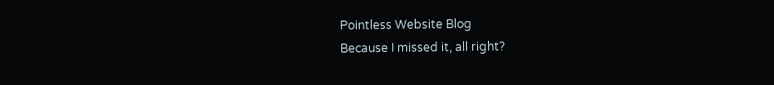Pointless Website Blog
Because I missed it, all right?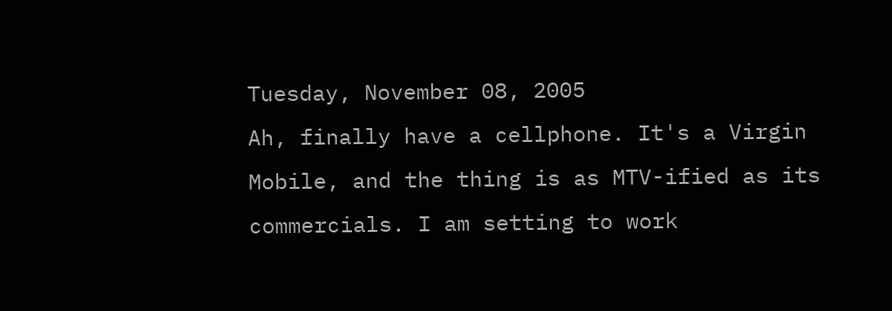Tuesday, November 08, 2005
Ah, finally have a cellphone. It's a Virgin Mobile, and the thing is as MTV-ified as its commercials. I am setting to work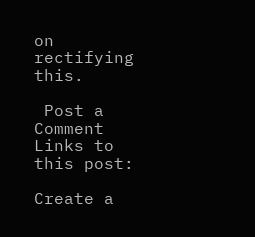on rectifying this.

 Post a Comment
Links to this post:

Create a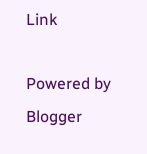Link

Powered by Blogger